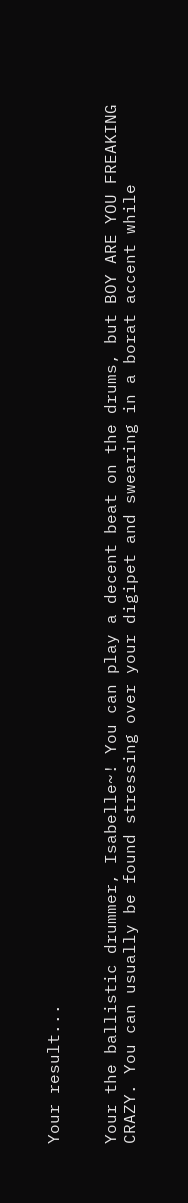Your result...


Your the ballistic drummer, Isabelle~! You can play a decent beat on the drums, but BOY ARE YOU FREAKING CRAZY. You can usually be found stressing over your digipet and swearing in a borat accent while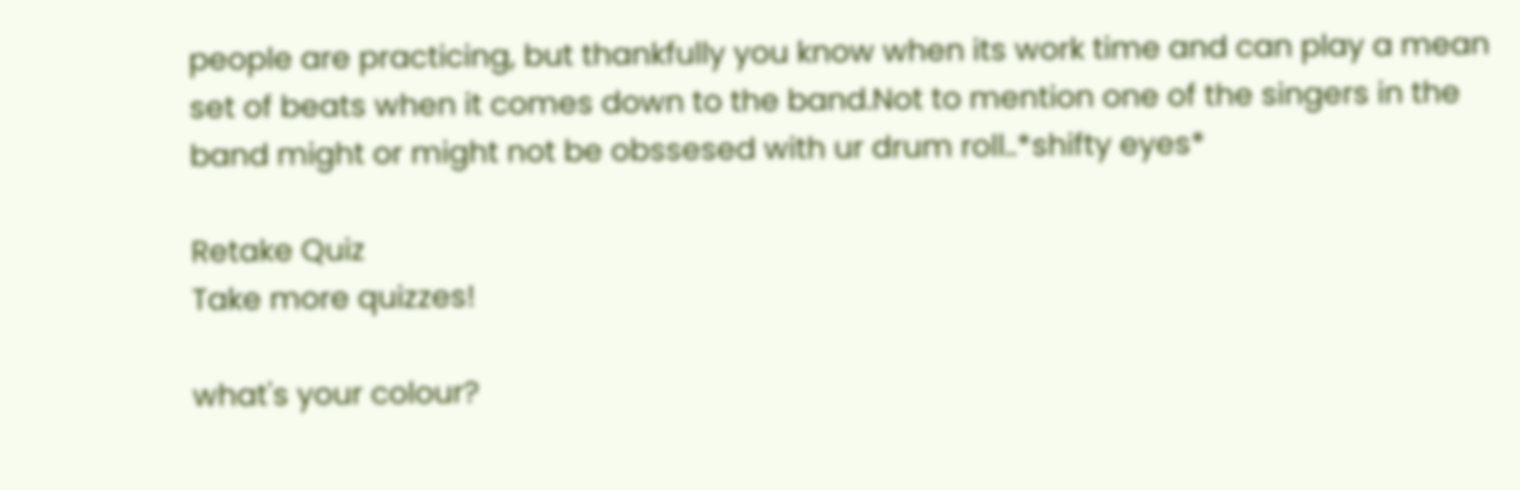people are practicing, but thankfully you know when its work time and can play a mean set of beats when it comes down to the band.Not to mention one of the singers in the band might or might not be obssesed with ur drum roll..*shifty eyes*

Retake Quiz
Take more quizzes!

what's your colour?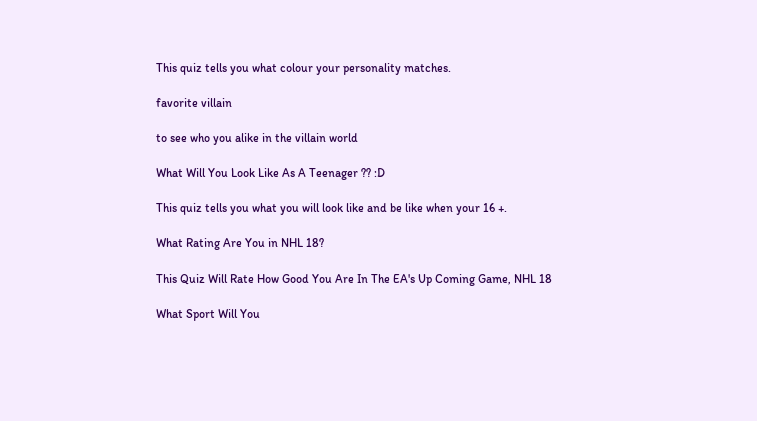This quiz tells you what colour your personality matches.

favorite villain

to see who you alike in the villain world

What Will You Look Like As A Teenager ?? :D

This quiz tells you what you will look like and be like when your 16 +.

What Rating Are You in NHL 18?

This Quiz Will Rate How Good You Are In The EA's Up Coming Game, NHL 18

What Sport Will You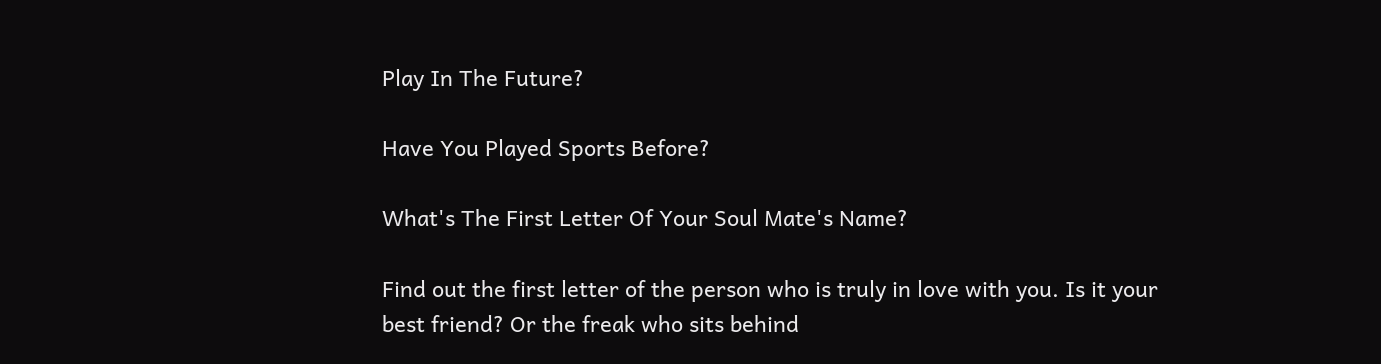Play In The Future?

Have You Played Sports Before?

What's The First Letter Of Your Soul Mate's Name?

Find out the first letter of the person who is truly in love with you. Is it your best friend? Or the freak who sits behind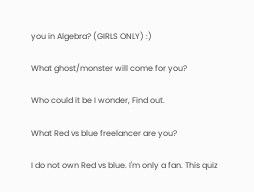you in Algebra? (GIRLS ONLY) :)

What ghost/monster will come for you?

Who could it be I wonder, Find out.

What Red vs blue freelancer are you?

I do not own Red vs blue. I'm only a fan. This quiz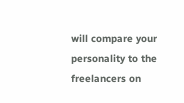will compare your personality to the freelancers on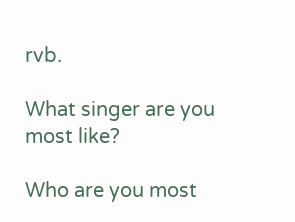rvb.

What singer are you most like?

Who are you most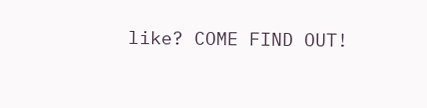like? COME FIND OUT!